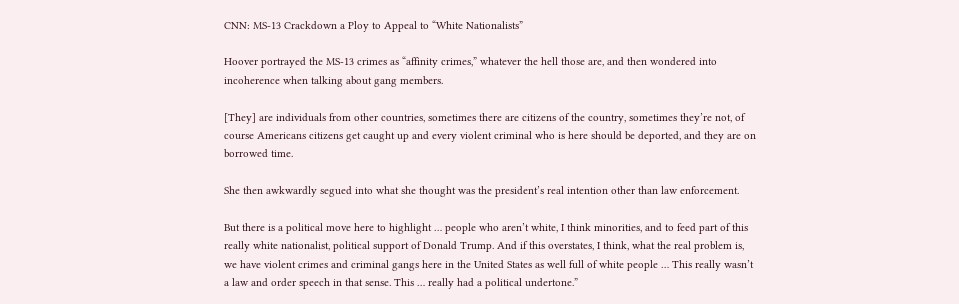CNN: MS-13 Crackdown a Ploy to Appeal to “White Nationalists”

Hoover portrayed the MS-13 crimes as “affinity crimes,” whatever the hell those are, and then wondered into incoherence when talking about gang members.

[They] are individuals from other countries, sometimes there are citizens of the country, sometimes they’re not, of course Americans citizens get caught up and every violent criminal who is here should be deported, and they are on borrowed time.

She then awkwardly segued into what she thought was the president’s real intention other than law enforcement.

But there is a political move here to highlight … people who aren’t white, I think minorities, and to feed part of this really white nationalist, political support of Donald Trump. And if this overstates, I think, what the real problem is, we have violent crimes and criminal gangs here in the United States as well full of white people … This really wasn’t a law and order speech in that sense. This … really had a political undertone.”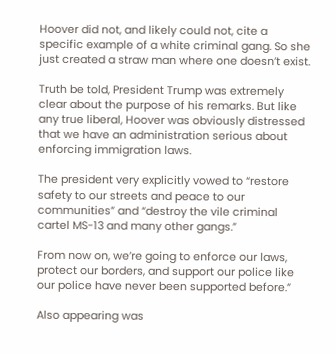Hoover did not, and likely could not, cite a specific example of a white criminal gang. So she just created a straw man where one doesn’t exist.

Truth be told, President Trump was extremely clear about the purpose of his remarks. But like any true liberal, Hoover was obviously distressed that we have an administration serious about enforcing immigration laws.

The president very explicitly vowed to “restore safety to our streets and peace to our communities” and “destroy the vile criminal cartel MS-13 and many other gangs.”

From now on, we’re going to enforce our laws, protect our borders, and support our police like our police have never been supported before.”

Also appearing was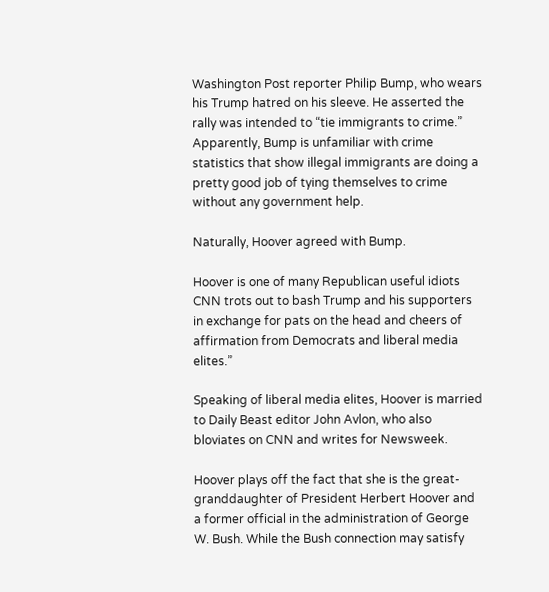Washington Post reporter Philip Bump, who wears his Trump hatred on his sleeve. He asserted the rally was intended to “tie immigrants to crime.” Apparently, Bump is unfamiliar with crime statistics that show illegal immigrants are doing a pretty good job of tying themselves to crime without any government help.

Naturally, Hoover agreed with Bump.

Hoover is one of many Republican useful idiots CNN trots out to bash Trump and his supporters in exchange for pats on the head and cheers of affirmation from Democrats and liberal media elites.”

Speaking of liberal media elites, Hoover is married to Daily Beast editor John Avlon, who also bloviates on CNN and writes for Newsweek.

Hoover plays off the fact that she is the great-granddaughter of President Herbert Hoover and a former official in the administration of George W. Bush. While the Bush connection may satisfy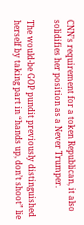CNN’s requirement for a token Republican, it also solidifies her position as a Never Trumper.

The would-be GOP pundit previously distinguished herself by taking part in “hands up, don’t shoot” lie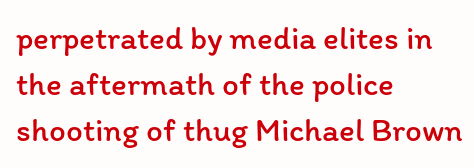perpetrated by media elites in the aftermath of the police shooting of thug Michael Brown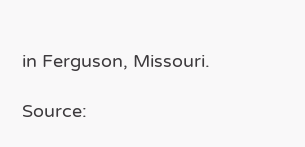in Ferguson, Missouri.

Source: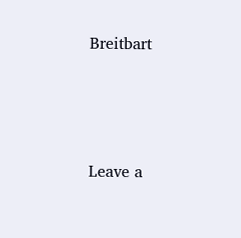Breitbart




Leave a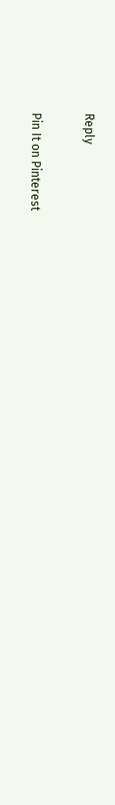Reply

Pin It on Pinterest